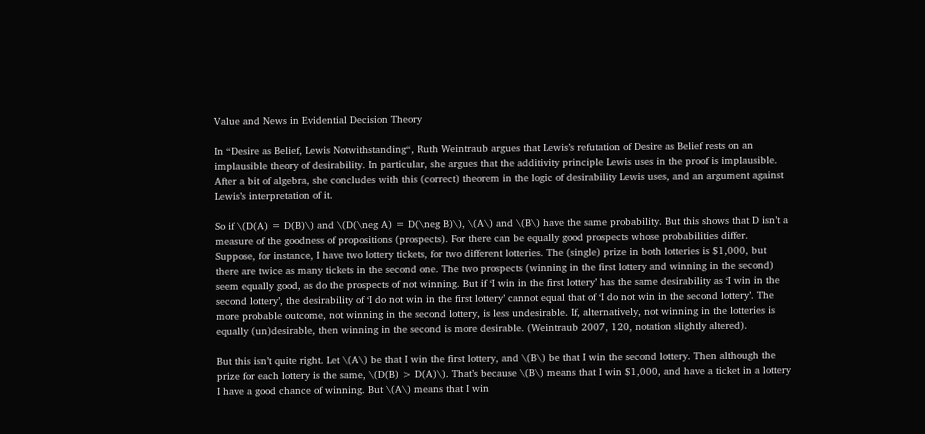Value and News in Evidential Decision Theory

In “Desire as Belief, Lewis Notwithstanding“, Ruth Weintraub argues that Lewis’s refutation of Desire as Belief rests on an implausible theory of desirability. In particular, she argues that the additivity principle Lewis uses in the proof is implausible. After a bit of algebra, she concludes with this (correct) theorem in the logic of desirability Lewis uses, and an argument against Lewis’s interpretation of it.

So if \(D(A) = D(B)\) and \(D(\neg A) = D(\neg B)\), \(A\) and \(B\) have the same probability. But this shows that D isn’t a measure of the goodness of propositions (prospects). For there can be equally good prospects whose probabilities differ. Suppose, for instance, I have two lottery tickets, for two different lotteries. The (single) prize in both lotteries is $1,000, but there are twice as many tickets in the second one. The two prospects (winning in the first lottery and winning in the second) seem equally good, as do the prospects of not winning. But if ‘I win in the first lottery’ has the same desirability as ‘I win in the second lottery’, the desirability of ‘I do not win in the first lottery’ cannot equal that of ‘I do not win in the second lottery’. The more probable outcome, not winning in the second lottery, is less undesirable. If, alternatively, not winning in the lotteries is equally (un)desirable, then winning in the second is more desirable. (Weintraub 2007, 120, notation slightly altered).

But this isn’t quite right. Let \(A\) be that I win the first lottery, and \(B\) be that I win the second lottery. Then although the prize for each lottery is the same, \(D(B) > D(A)\). That’s because \(B\) means that I win $1,000, and have a ticket in a lottery I have a good chance of winning. But \(A\) means that I win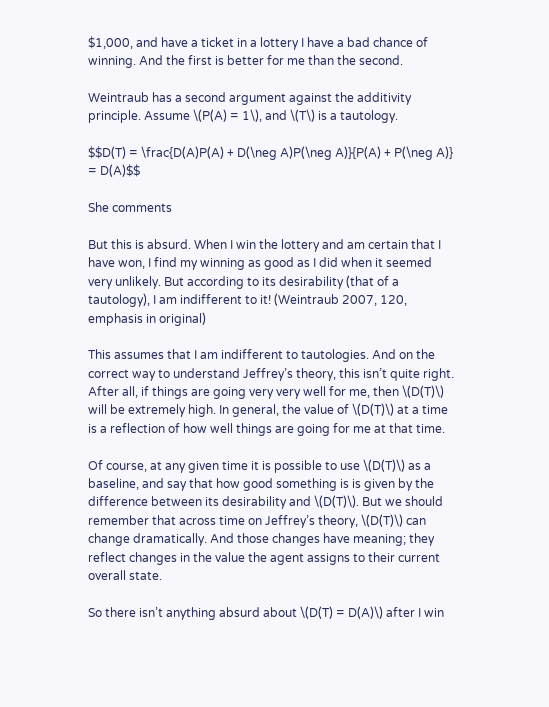$1,000, and have a ticket in a lottery I have a bad chance of winning. And the first is better for me than the second.

Weintraub has a second argument against the additivity principle. Assume \(P(A) = 1\), and \(T\) is a tautology.

$$D(T) = \frac{D(A)P(A) + D(\neg A)P(\neg A)}{P(A) + P(\neg A)} = D(A)$$

She comments

But this is absurd. When I win the lottery and am certain that I have won, I find my winning as good as I did when it seemed very unlikely. But according to its desirability (that of a tautology), I am indifferent to it! (Weintraub 2007, 120, emphasis in original)

This assumes that I am indifferent to tautologies. And on the correct way to understand Jeffrey’s theory, this isn’t quite right. After all, if things are going very very well for me, then \(D(T)\) will be extremely high. In general, the value of \(D(T)\) at a time is a reflection of how well things are going for me at that time.

Of course, at any given time it is possible to use \(D(T)\) as a baseline, and say that how good something is is given by the difference between its desirability and \(D(T)\). But we should remember that across time on Jeffrey’s theory, \(D(T)\) can change dramatically. And those changes have meaning; they reflect changes in the value the agent assigns to their current overall state.

So there isn’t anything absurd about \(D(T) = D(A)\) after I win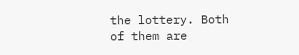the lottery. Both of them are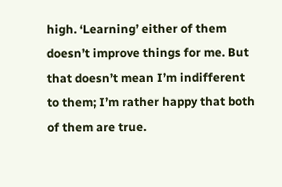high. ‘Learning’ either of them doesn’t improve things for me. But that doesn’t mean I’m indifferent to them; I’m rather happy that both of them are true.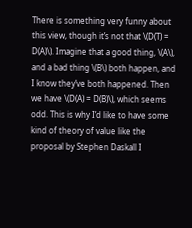There is something very funny about this view, though it’s not that \(D(T) = D(A)\). Imagine that a good thing, \(A\), and a bad thing \(B\) both happen, and I know they’ve both happened. Then we have \(D(A) = D(B)\), which seems odd. This is why I’d like to have some kind of theory of value like the proposal by Stephen Daskall I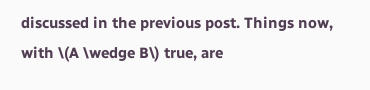discussed in the previous post. Things now, with \(A \wedge B\) true, are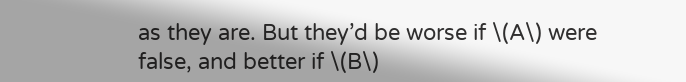as they are. But they’d be worse if \(A\) were false, and better if \(B\)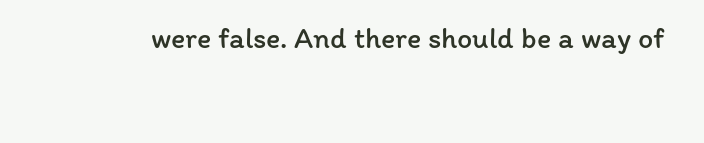were false. And there should be a way of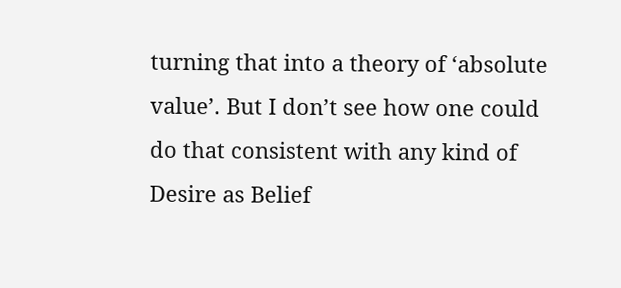turning that into a theory of ‘absolute value’. But I don’t see how one could do that consistent with any kind of Desire as Belief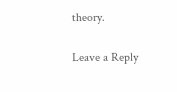theory.

Leave a Reply